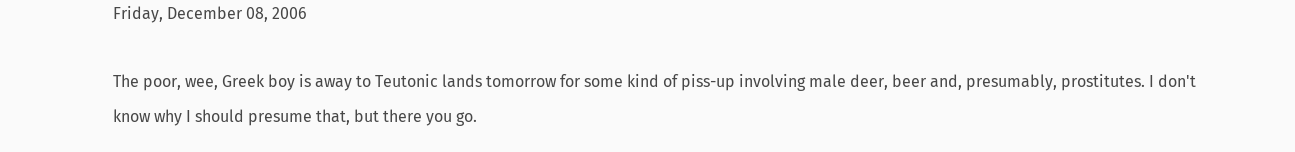Friday, December 08, 2006

The poor, wee, Greek boy is away to Teutonic lands tomorrow for some kind of piss-up involving male deer, beer and, presumably, prostitutes. I don't know why I should presume that, but there you go.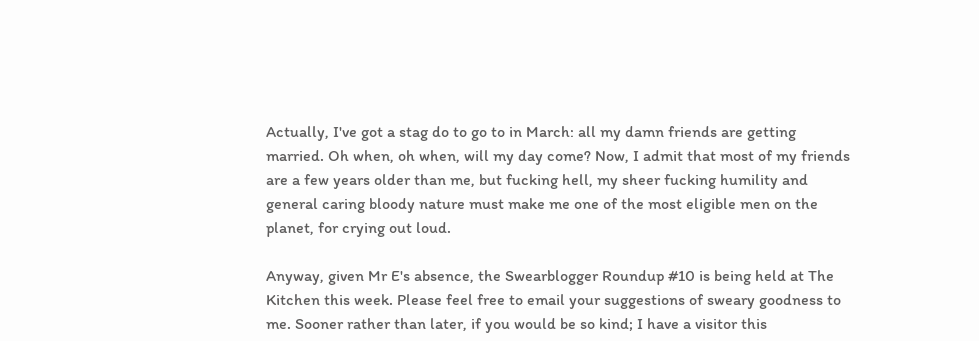Actually, I've got a stag do to go to in March: all my damn friends are getting married. Oh when, oh when, will my day come? Now, I admit that most of my friends are a few years older than me, but fucking hell, my sheer fucking humility and general caring bloody nature must make me one of the most eligible men on the planet, for crying out loud.

Anyway, given Mr E's absence, the Swearblogger Roundup #10 is being held at The Kitchen this week. Please feel free to email your suggestions of sweary goodness to me. Sooner rather than later, if you would be so kind; I have a visitor this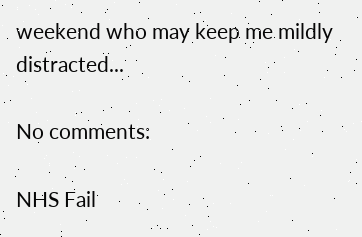weekend who may keep me mildly distracted...

No comments:

NHS Fail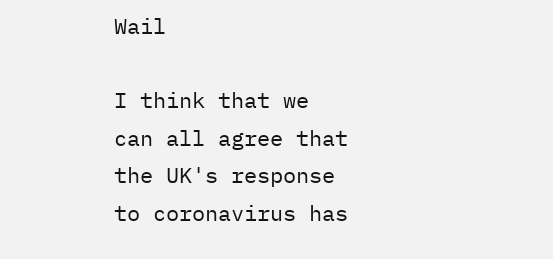Wail

I think that we can all agree that the UK's response to coronavirus has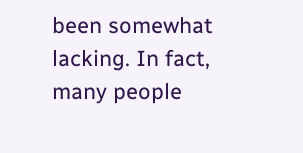been somewhat lacking. In fact, many people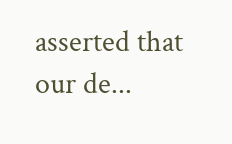asserted that our de...